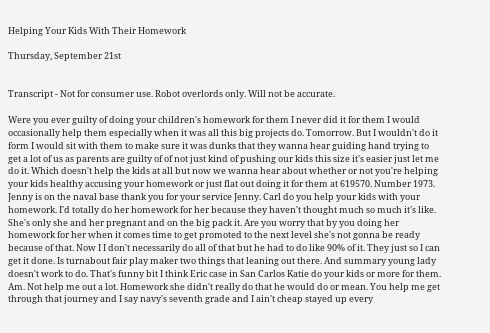Helping Your Kids With Their Homework

Thursday, September 21st


Transcript - Not for consumer use. Robot overlords only. Will not be accurate.

Were you ever guilty of doing your children's homework for them I never did it for them I would occasionally help them especially when it was all this big projects do. Tomorrow. But I wouldn't do it form I would sit with them to make sure it was dunks that they wanna hear guiding hand trying to get a lot of us as parents are guilty of of not just kind of pushing our kids this size it's easier just let me do it. Which doesn't help the kids at all but now we wanna hear about whether or not you're helping your kids healthy accusing your homework or just flat out doing it for them at 619570. Number 1973. Jenny is on the naval base thank you for your service Jenny. Carl do you help your kids with your homework. I'd totally do her homework for her because they haven't thought much so much it's like. She's only she and her pregnant and on the big pack it. Are you worry that by you doing her homework for her when it comes time to get promoted to the next level she's not gonna be ready because of that. Now I I don't necessarily do all of that but he had to do like 90% of it. They just so I can get it done. Is turnabout fair play maker two things that leaning out there. And summary young lady doesn't work to do. That's funny bit I think Eric case in San Carlos Katie do your kids or more for them. Am. Not help me out a lot. Homework she didn't really do that he would do or mean. You help me get through that journey and I say navy's seventh grade and I ain't cheap stayed up every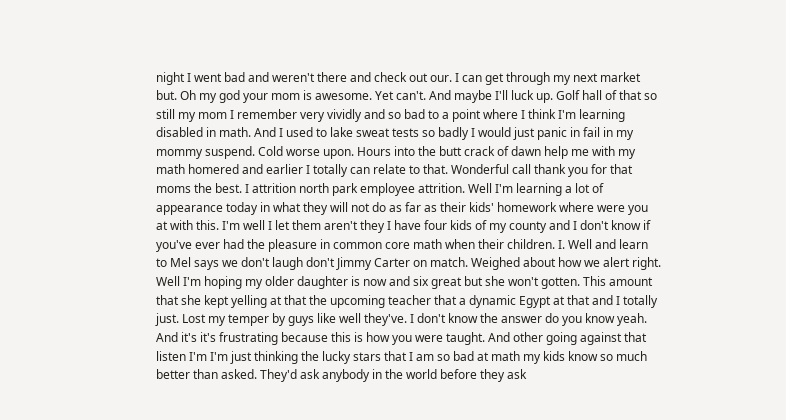night I went bad and weren't there and check out our. I can get through my next market but. Oh my god your mom is awesome. Yet can't. And maybe I'll luck up. Golf hall of that so still my mom I remember very vividly and so bad to a point where I think I'm learning disabled in math. And I used to lake sweat tests so badly I would just panic in fail in my mommy suspend. Cold worse upon. Hours into the butt crack of dawn help me with my math homered and earlier I totally can relate to that. Wonderful call thank you for that moms the best. I attrition north park employee attrition. Well I'm learning a lot of appearance today in what they will not do as far as their kids' homework where were you at with this. I'm well I let them aren't they I have four kids of my county and I don't know if you've ever had the pleasure in common core math when their children. I. Well and learn to Mel says we don't laugh don't Jimmy Carter on match. Weighed about how we alert right. Well I'm hoping my older daughter is now and six great but she won't gotten. This amount that she kept yelling at that the upcoming teacher that a dynamic Egypt at that and I totally just. Lost my temper by guys like well they've. I don't know the answer do you know yeah. And it's it's frustrating because this is how you were taught. And other going against that listen I'm I'm just thinking the lucky stars that I am so bad at math my kids know so much better than asked. They'd ask anybody in the world before they ask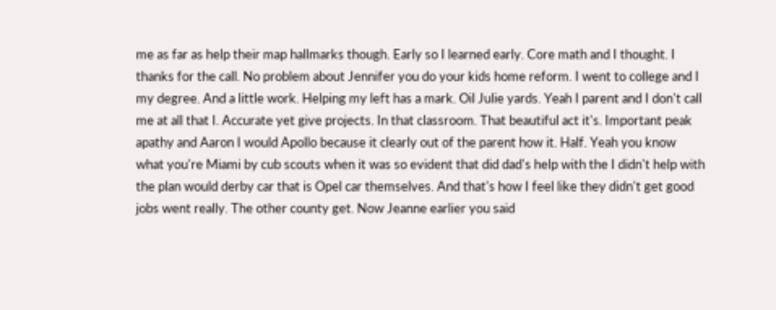me as far as help their map hallmarks though. Early so I learned early. Core math and I thought. I thanks for the call. No problem about Jennifer you do your kids home reform. I went to college and I my degree. And a little work. Helping my left has a mark. Oil Julie yards. Yeah I parent and I don't call me at all that I. Accurate yet give projects. In that classroom. That beautiful act it's. Important peak apathy and Aaron I would Apollo because it clearly out of the parent how it. Half. Yeah you know what you're Miami by cub scouts when it was so evident that did dad's help with the I didn't help with the plan would derby car that is Opel car themselves. And that's how I feel like they didn't get good jobs went really. The other county get. Now Jeanne earlier you said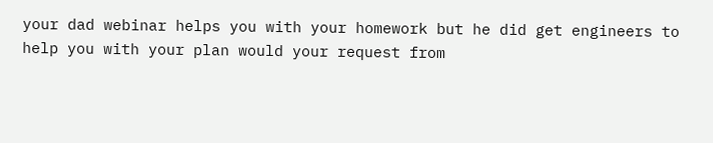your dad webinar helps you with your homework but he did get engineers to help you with your plan would your request from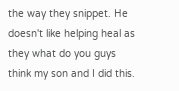the way they snippet. He doesn't like helping heal as they what do you guys think my son and I did this.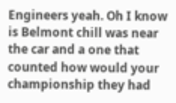Engineers yeah. Oh I know is Belmont chill was near the car and a one that counted how would your championship they had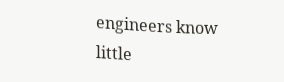engineers know little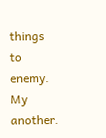things to enemy. My another.